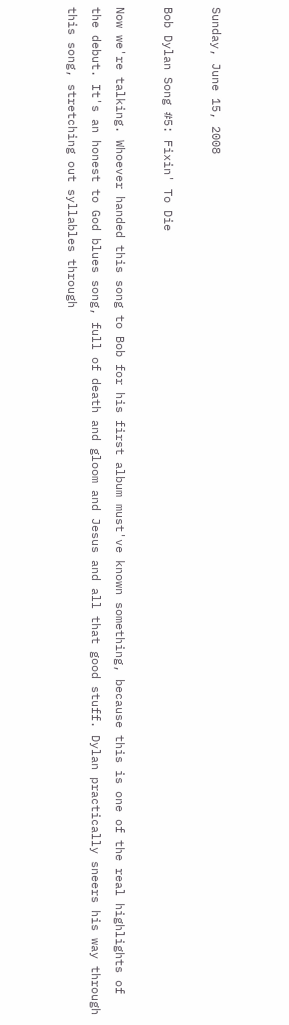Sunday, June 15, 2008

Bob Dylan Song #5: Fixin' To Die

Now we're talking. Whoever handed this song to Bob for his first album must've known something, because this is one of the real highlights of the debut. It's an honest to God blues song, full of death and gloom and Jesus and all that good stuff. Dylan practically sneers his way through this song, stretching out syllables through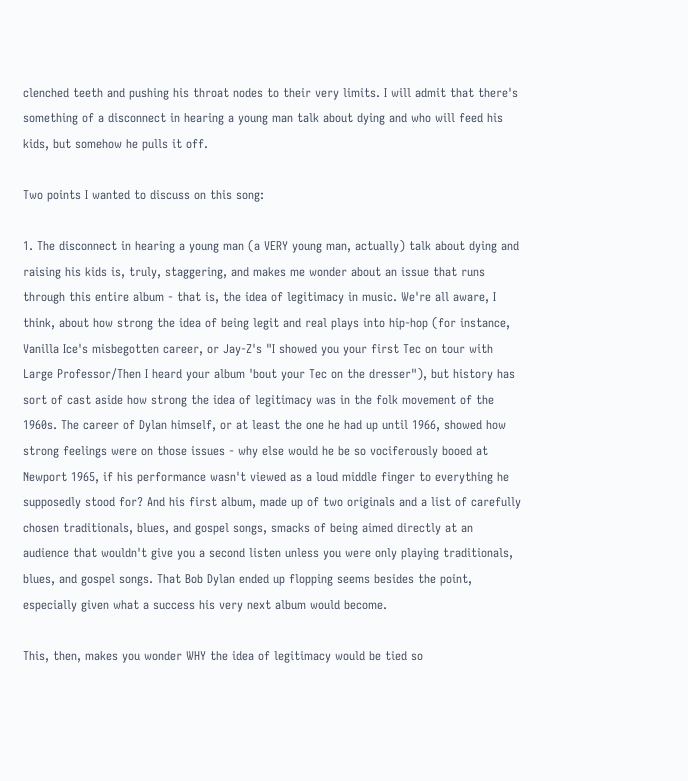clenched teeth and pushing his throat nodes to their very limits. I will admit that there's something of a disconnect in hearing a young man talk about dying and who will feed his kids, but somehow he pulls it off.

Two points I wanted to discuss on this song:

1. The disconnect in hearing a young man (a VERY young man, actually) talk about dying and raising his kids is, truly, staggering, and makes me wonder about an issue that runs through this entire album - that is, the idea of legitimacy in music. We're all aware, I think, about how strong the idea of being legit and real plays into hip-hop (for instance, Vanilla Ice's misbegotten career, or Jay-Z's "I showed you your first Tec on tour with Large Professor/Then I heard your album 'bout your Tec on the dresser"), but history has sort of cast aside how strong the idea of legitimacy was in the folk movement of the 1960s. The career of Dylan himself, or at least the one he had up until 1966, showed how strong feelings were on those issues - why else would he be so vociferously booed at Newport 1965, if his performance wasn't viewed as a loud middle finger to everything he supposedly stood for? And his first album, made up of two originals and a list of carefully chosen traditionals, blues, and gospel songs, smacks of being aimed directly at an audience that wouldn't give you a second listen unless you were only playing traditionals, blues, and gospel songs. That Bob Dylan ended up flopping seems besides the point, especially given what a success his very next album would become.

This, then, makes you wonder WHY the idea of legitimacy would be tied so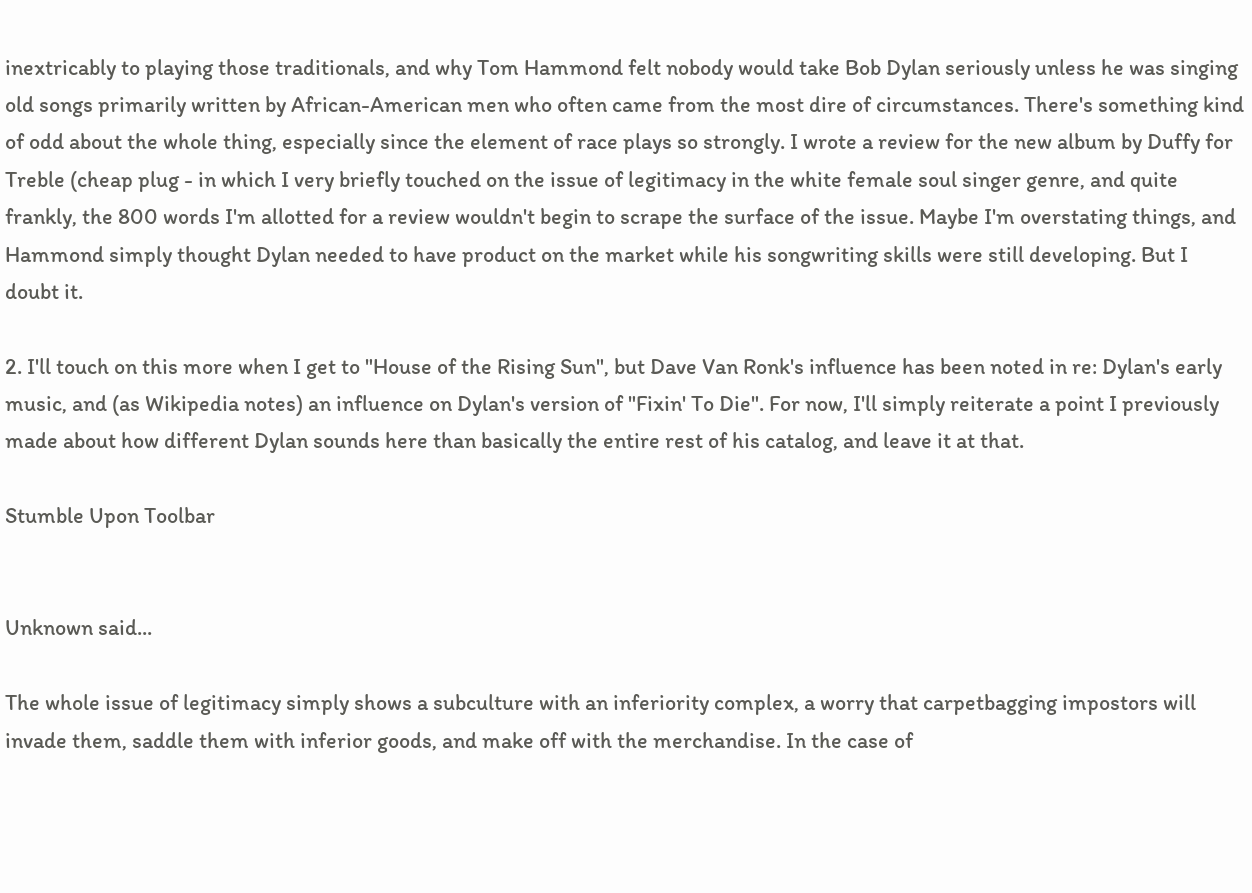inextricably to playing those traditionals, and why Tom Hammond felt nobody would take Bob Dylan seriously unless he was singing old songs primarily written by African-American men who often came from the most dire of circumstances. There's something kind of odd about the whole thing, especially since the element of race plays so strongly. I wrote a review for the new album by Duffy for Treble (cheap plug - in which I very briefly touched on the issue of legitimacy in the white female soul singer genre, and quite frankly, the 800 words I'm allotted for a review wouldn't begin to scrape the surface of the issue. Maybe I'm overstating things, and Hammond simply thought Dylan needed to have product on the market while his songwriting skills were still developing. But I doubt it.

2. I'll touch on this more when I get to "House of the Rising Sun", but Dave Van Ronk's influence has been noted in re: Dylan's early music, and (as Wikipedia notes) an influence on Dylan's version of "Fixin' To Die". For now, I'll simply reiterate a point I previously made about how different Dylan sounds here than basically the entire rest of his catalog, and leave it at that.

Stumble Upon Toolbar


Unknown said...

The whole issue of legitimacy simply shows a subculture with an inferiority complex, a worry that carpetbagging impostors will invade them, saddle them with inferior goods, and make off with the merchandise. In the case of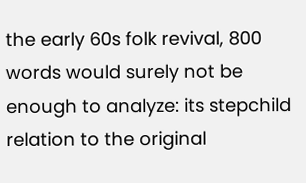the early 60s folk revival, 800 words would surely not be enough to analyze: its stepchild relation to the original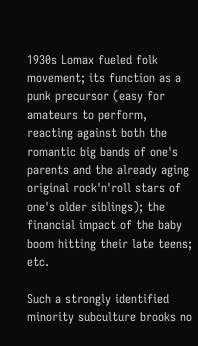1930s Lomax fueled folk movement; its function as a punk precursor (easy for amateurs to perform, reacting against both the romantic big bands of one's parents and the already aging original rock'n'roll stars of one's older siblings); the financial impact of the baby boom hitting their late teens; etc.

Such a strongly identified minority subculture brooks no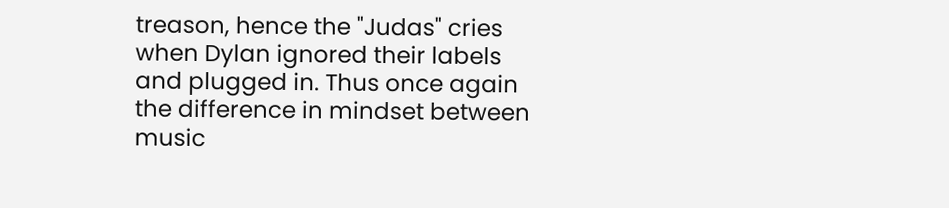treason, hence the "Judas" cries when Dylan ignored their labels and plugged in. Thus once again the difference in mindset between music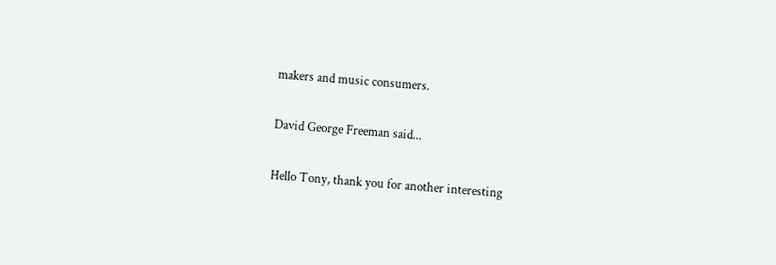makers and music consumers.

David George Freeman said...

Hello Tony, thank you for another interesting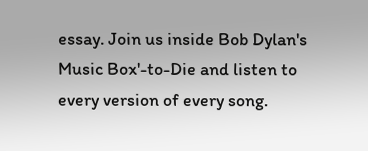essay. Join us inside Bob Dylan's Music Box'-to-Die and listen to every version of every song.